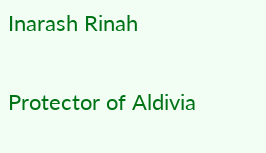Inarash Rinah

Protector of Aldivia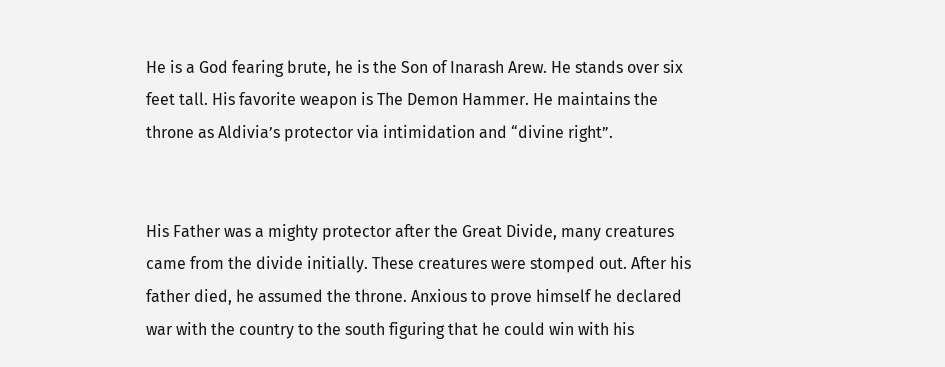He is a God fearing brute, he is the Son of Inarash Arew. He stands over six feet tall. His favorite weapon is The Demon Hammer. He maintains the throne as Aldivia’s protector via intimidation and “divine right”.


His Father was a mighty protector after the Great Divide, many creatures came from the divide initially. These creatures were stomped out. After his father died, he assumed the throne. Anxious to prove himself he declared war with the country to the south figuring that he could win with his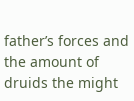father’s forces and the amount of druids the might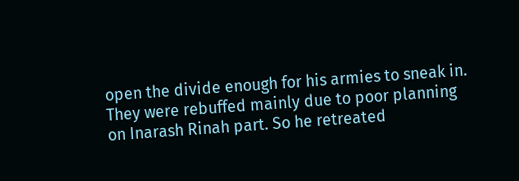open the divide enough for his armies to sneak in. They were rebuffed mainly due to poor planning on Inarash Rinah part. So he retreated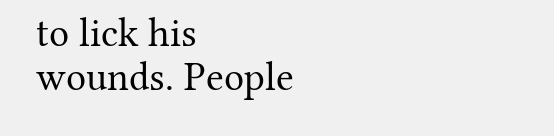to lick his wounds. People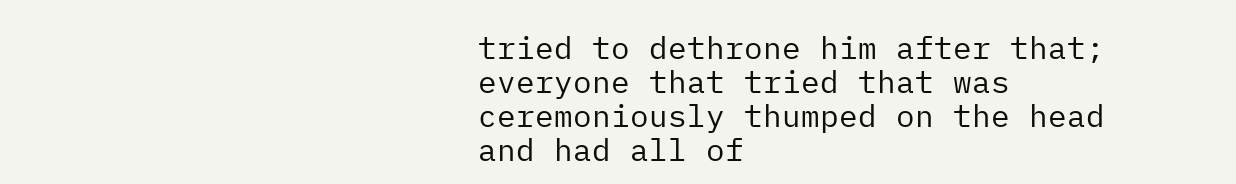tried to dethrone him after that; everyone that tried that was ceremoniously thumped on the head and had all of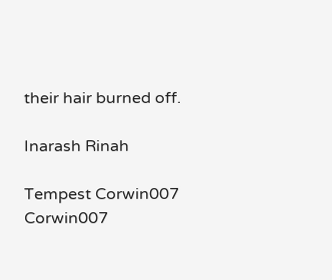their hair burned off.

Inarash Rinah

Tempest Corwin007 Corwin007